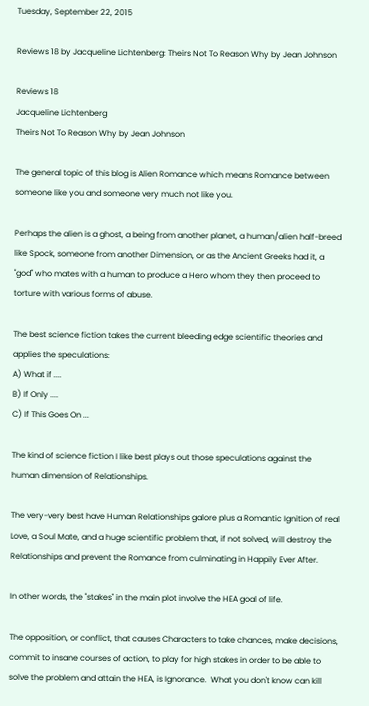Tuesday, September 22, 2015

Reviews 18 by Jacqueline Lichtenberg: Theirs Not To Reason Why by Jean Johnson

Reviews 18
Jacqueline Lichtenberg
Theirs Not To Reason Why by Jean Johnson

The general topic of this blog is Alien Romance which means Romance between someone like you and someone very much not like you.

Perhaps the alien is a ghost, a being from another planet, a human/alien half-breed like Spock, someone from another Dimension, or as the Ancient Greeks had it, a "god" who mates with a human to produce a Hero whom they then proceed to torture with various forms of abuse.

The best science fiction takes the current bleeding edge scientific theories and applies the speculations:
A) What if ....
B) If Only ....
C) If This Goes On ...

The kind of science fiction I like best plays out those speculations against the human dimension of Relationships.

The very-very best have Human Relationships galore plus a Romantic Ignition of real Love, a Soul Mate, and a huge scientific problem that, if not solved, will destroy the Relationships and prevent the Romance from culminating in Happily Ever After.

In other words, the "stakes" in the main plot involve the HEA goal of life.

The opposition, or conflict, that causes Characters to take chances, make decisions, commit to insane courses of action, to play for high stakes in order to be able to solve the problem and attain the HEA, is Ignorance.  What you don't know can kill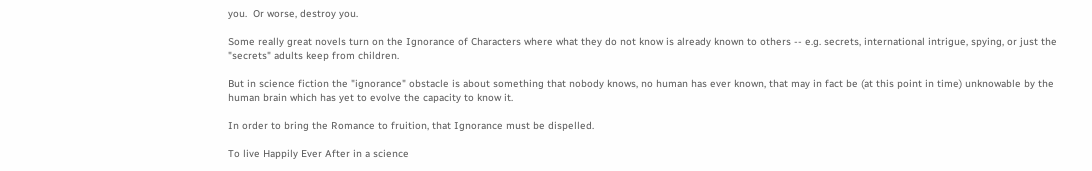you.  Or worse, destroy you.

Some really great novels turn on the Ignorance of Characters where what they do not know is already known to others -- e.g. secrets, international intrigue, spying, or just the "secrets" adults keep from children.

But in science fiction the "ignorance" obstacle is about something that nobody knows, no human has ever known, that may in fact be (at this point in time) unknowable by the human brain which has yet to evolve the capacity to know it.

In order to bring the Romance to fruition, that Ignorance must be dispelled.

To live Happily Ever After in a science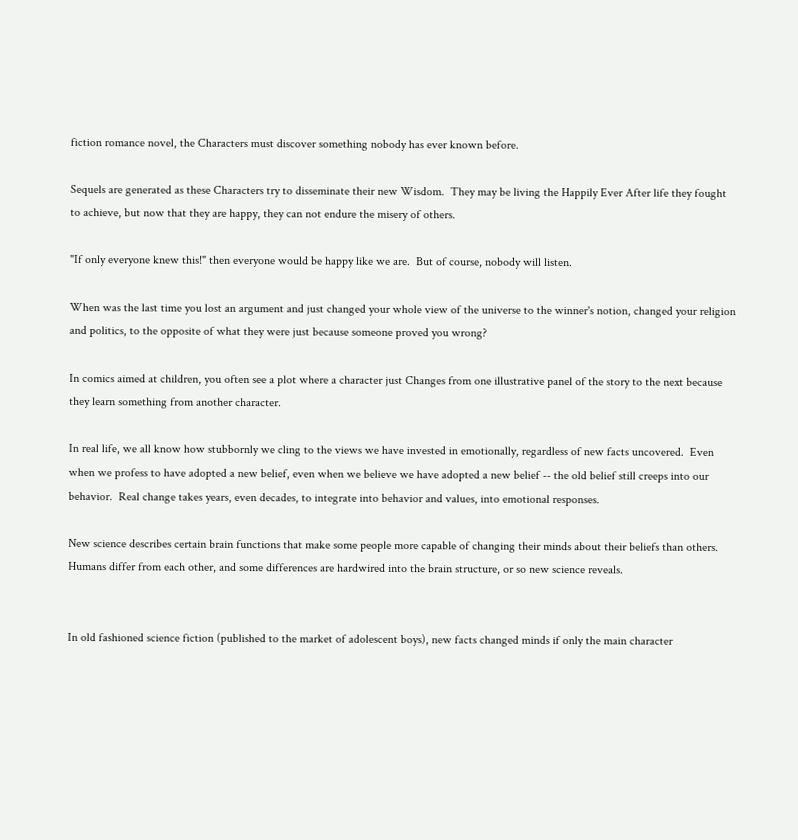fiction romance novel, the Characters must discover something nobody has ever known before.

Sequels are generated as these Characters try to disseminate their new Wisdom.  They may be living the Happily Ever After life they fought to achieve, but now that they are happy, they can not endure the misery of others.

"If only everyone knew this!" then everyone would be happy like we are.  But of course, nobody will listen.

When was the last time you lost an argument and just changed your whole view of the universe to the winner's notion, changed your religion and politics, to the opposite of what they were just because someone proved you wrong?

In comics aimed at children, you often see a plot where a character just Changes from one illustrative panel of the story to the next because they learn something from another character.

In real life, we all know how stubbornly we cling to the views we have invested in emotionally, regardless of new facts uncovered.  Even when we profess to have adopted a new belief, even when we believe we have adopted a new belief -- the old belief still creeps into our behavior.  Real change takes years, even decades, to integrate into behavior and values, into emotional responses.

New science describes certain brain functions that make some people more capable of changing their minds about their beliefs than others.  Humans differ from each other, and some differences are hardwired into the brain structure, or so new science reveals.


In old fashioned science fiction (published to the market of adolescent boys), new facts changed minds if only the main character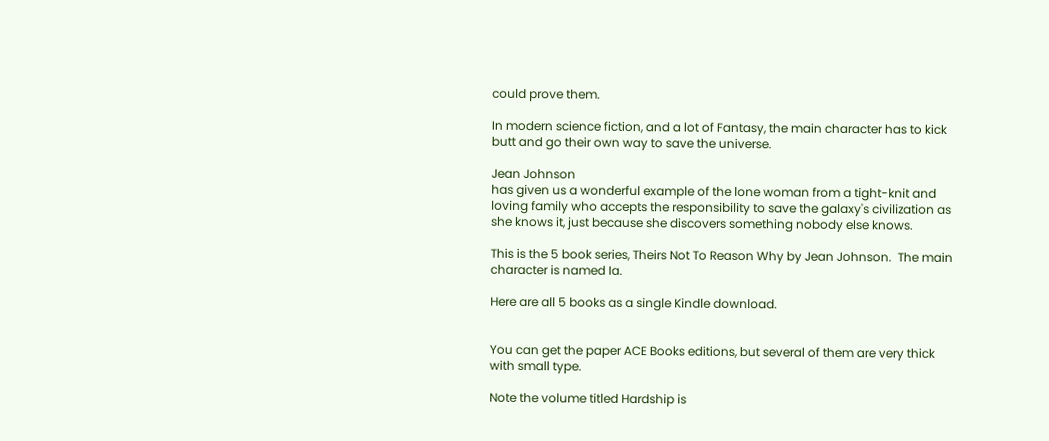could prove them.

In modern science fiction, and a lot of Fantasy, the main character has to kick butt and go their own way to save the universe.

Jean Johnson
has given us a wonderful example of the lone woman from a tight-knit and loving family who accepts the responsibility to save the galaxy's civilization as she knows it, just because she discovers something nobody else knows.

This is the 5 book series, Theirs Not To Reason Why by Jean Johnson.  The main character is named Ia.

Here are all 5 books as a single Kindle download.


You can get the paper ACE Books editions, but several of them are very thick with small type.

Note the volume titled Hardship is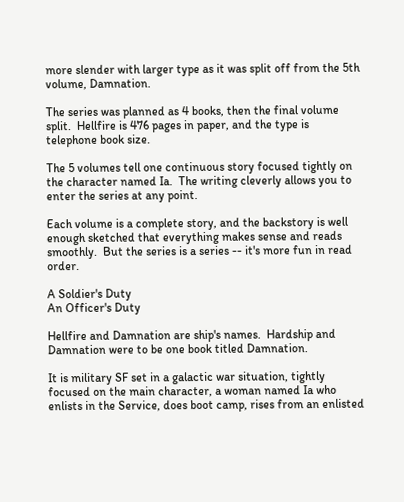more slender with larger type as it was split off from the 5th volume, Damnation.

The series was planned as 4 books, then the final volume split.  Hellfire is 476 pages in paper, and the type is telephone book size.

The 5 volumes tell one continuous story focused tightly on the character named Ia.  The writing cleverly allows you to enter the series at any point.

Each volume is a complete story, and the backstory is well enough sketched that everything makes sense and reads smoothly.  But the series is a series -- it's more fun in read order.

A Soldier's Duty
An Officer's Duty

Hellfire and Damnation are ship's names.  Hardship and Damnation were to be one book titled Damnation.

It is military SF set in a galactic war situation, tightly focused on the main character, a woman named Ia who enlists in the Service, does boot camp, rises from an enlisted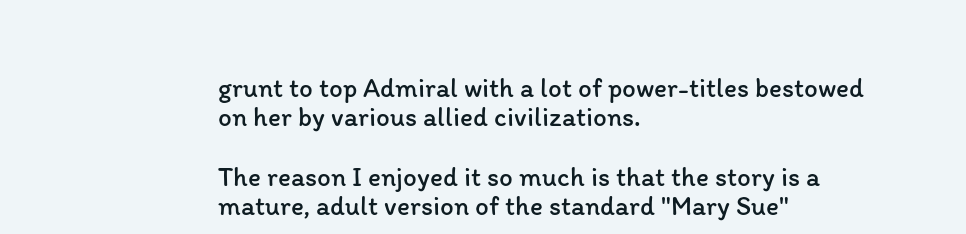grunt to top Admiral with a lot of power-titles bestowed on her by various allied civilizations.

The reason I enjoyed it so much is that the story is a mature, adult version of the standard "Mary Sue"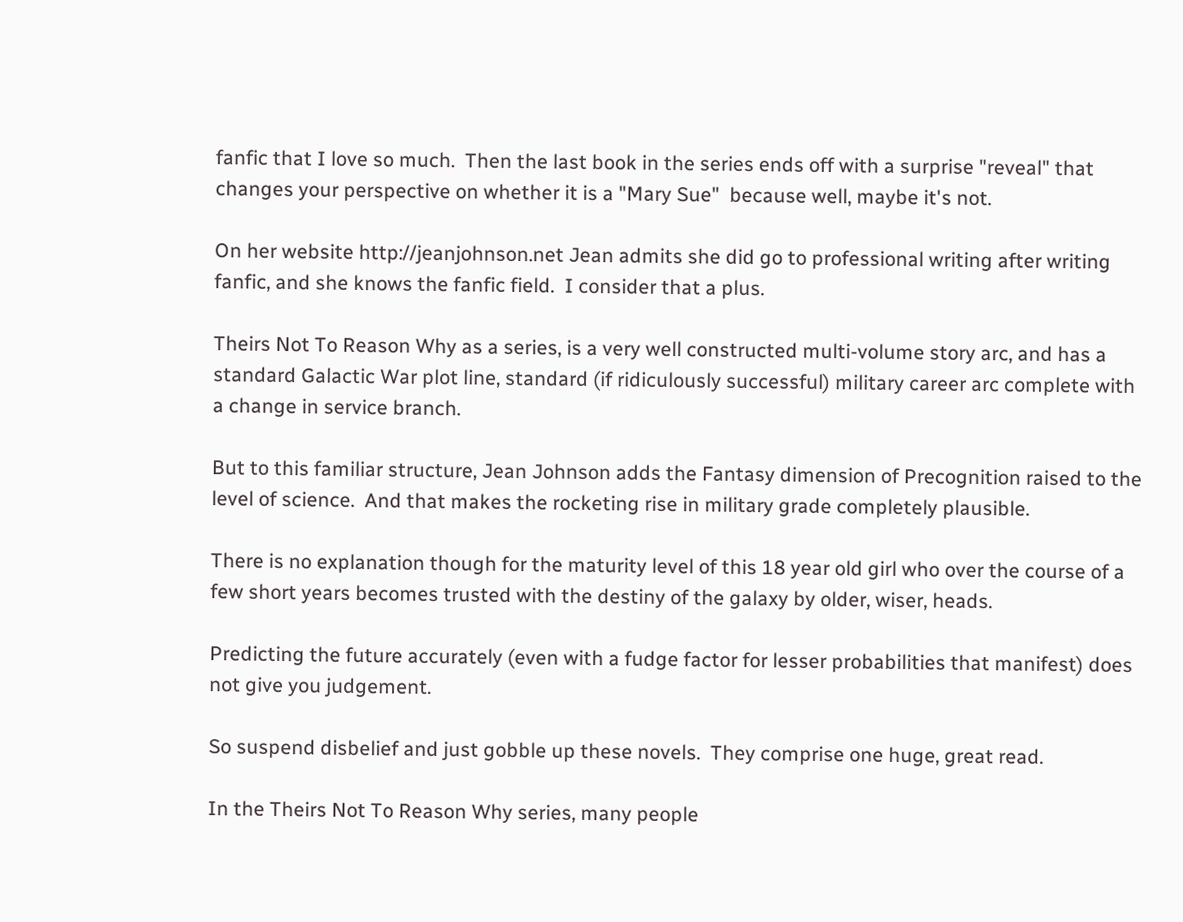fanfic that I love so much.  Then the last book in the series ends off with a surprise "reveal" that changes your perspective on whether it is a "Mary Sue"  because well, maybe it's not.

On her website http://jeanjohnson.net Jean admits she did go to professional writing after writing fanfic, and she knows the fanfic field.  I consider that a plus.

Theirs Not To Reason Why as a series, is a very well constructed multi-volume story arc, and has a standard Galactic War plot line, standard (if ridiculously successful) military career arc complete with a change in service branch.

But to this familiar structure, Jean Johnson adds the Fantasy dimension of Precognition raised to the level of science.  And that makes the rocketing rise in military grade completely plausible.

There is no explanation though for the maturity level of this 18 year old girl who over the course of a few short years becomes trusted with the destiny of the galaxy by older, wiser, heads.

Predicting the future accurately (even with a fudge factor for lesser probabilities that manifest) does not give you judgement.

So suspend disbelief and just gobble up these novels.  They comprise one huge, great read.

In the Theirs Not To Reason Why series, many people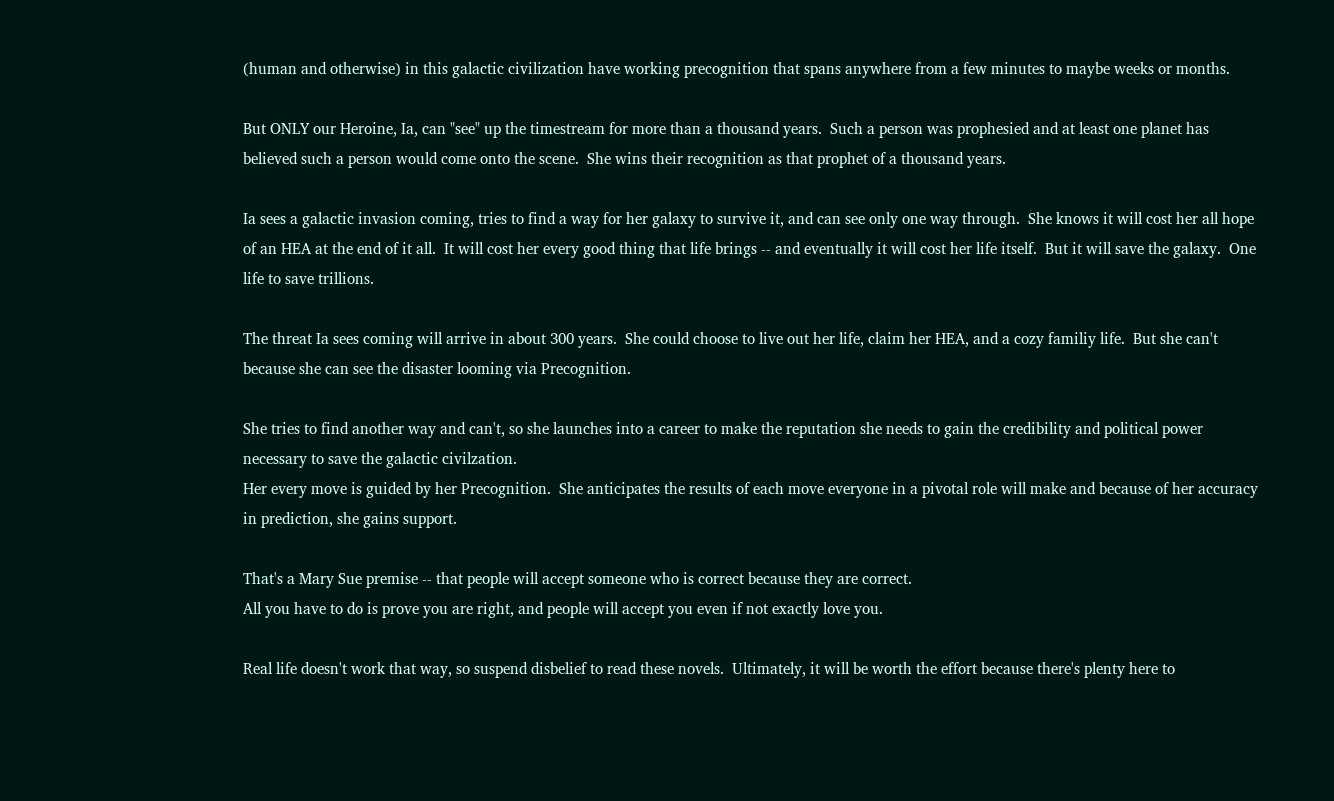(human and otherwise) in this galactic civilization have working precognition that spans anywhere from a few minutes to maybe weeks or months.

But ONLY our Heroine, Ia, can "see" up the timestream for more than a thousand years.  Such a person was prophesied and at least one planet has believed such a person would come onto the scene.  She wins their recognition as that prophet of a thousand years.

Ia sees a galactic invasion coming, tries to find a way for her galaxy to survive it, and can see only one way through.  She knows it will cost her all hope of an HEA at the end of it all.  It will cost her every good thing that life brings -- and eventually it will cost her life itself.  But it will save the galaxy.  One life to save trillions.

The threat Ia sees coming will arrive in about 300 years.  She could choose to live out her life, claim her HEA, and a cozy familiy life.  But she can't because she can see the disaster looming via Precognition.

She tries to find another way and can't, so she launches into a career to make the reputation she needs to gain the credibility and political power necessary to save the galactic civilzation.
Her every move is guided by her Precognition.  She anticipates the results of each move everyone in a pivotal role will make and because of her accuracy in prediction, she gains support.

That's a Mary Sue premise -- that people will accept someone who is correct because they are correct.
All you have to do is prove you are right, and people will accept you even if not exactly love you.

Real life doesn't work that way, so suspend disbelief to read these novels.  Ultimately, it will be worth the effort because there's plenty here to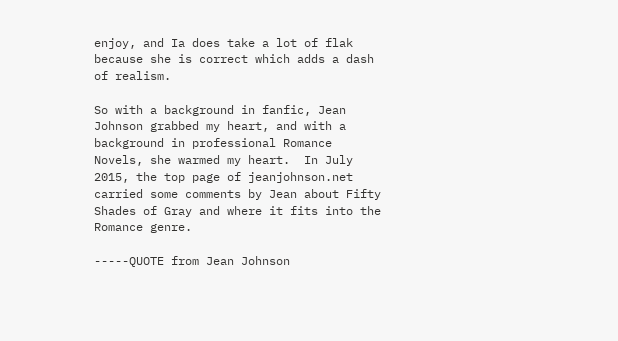enjoy, and Ia does take a lot of flak because she is correct which adds a dash of realism.

So with a background in fanfic, Jean Johnson grabbed my heart, and with a background in professional Romance Novels, she warmed my heart.  In July 2015, the top page of jeanjohnson.net carried some comments by Jean about Fifty Shades of Gray and where it fits into the Romance genre.

-----QUOTE from Jean Johnson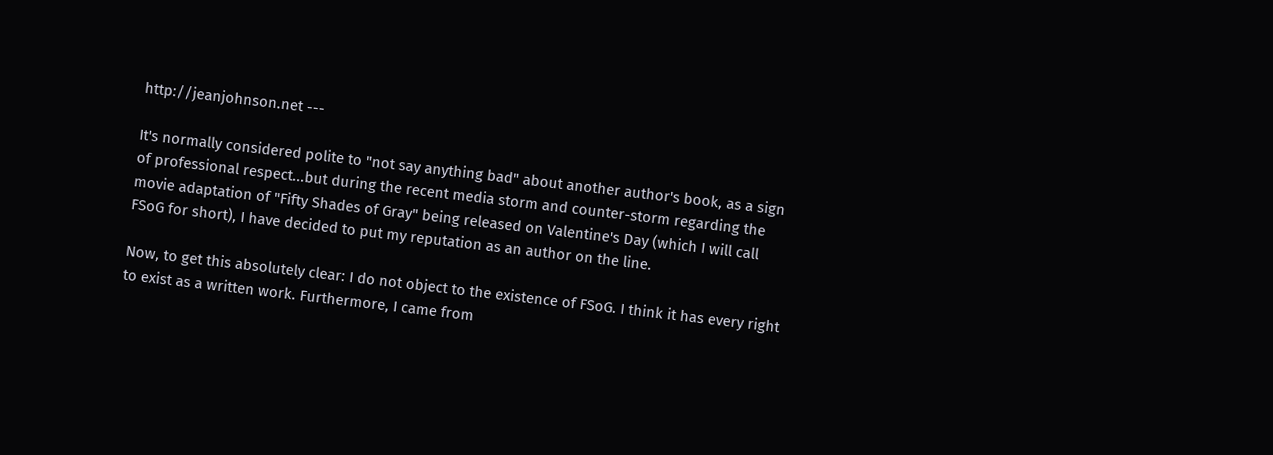http://jeanjohnson.net ---

It's normally considered polite to "not say anything bad" about another author's book, as a sign of professional respect...but during the recent media storm and counter-storm regarding the movie adaptation of "Fifty Shades of Gray" being released on Valentine's Day (which I will call FSoG for short), I have decided to put my reputation as an author on the line.

Now, to get this absolutely clear: I do not object to the existence of FSoG. I think it has every right to exist as a written work. Furthermore, I came from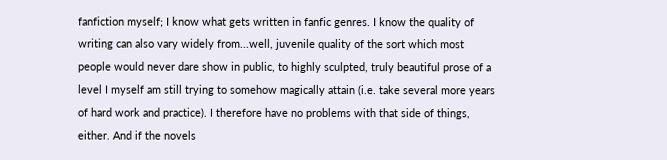fanfiction myself; I know what gets written in fanfic genres. I know the quality of writing can also vary widely from...well, juvenile quality of the sort which most people would never dare show in public, to highly sculpted, truly beautiful prose of a level I myself am still trying to somehow magically attain (i.e. take several more years of hard work and practice). I therefore have no problems with that side of things, either. And if the novels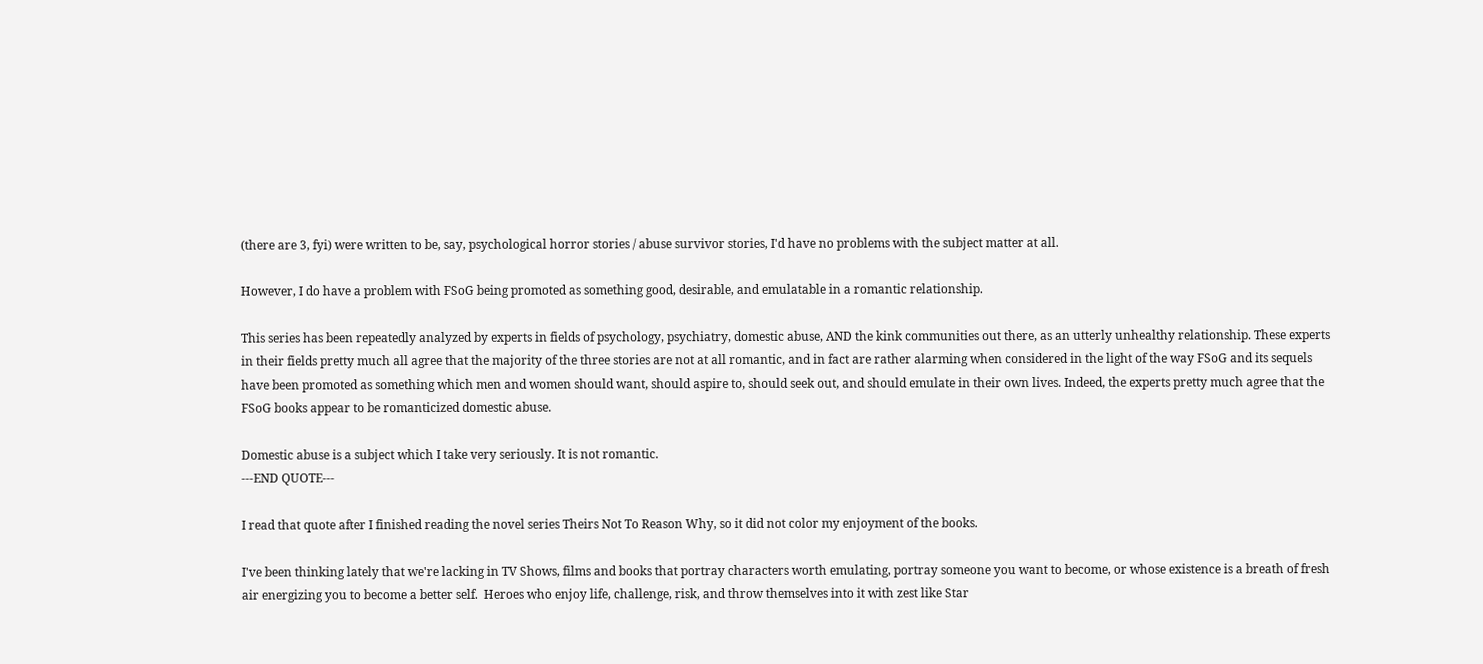(there are 3, fyi) were written to be, say, psychological horror stories / abuse survivor stories, I'd have no problems with the subject matter at all.

However, I do have a problem with FSoG being promoted as something good, desirable, and emulatable in a romantic relationship.

This series has been repeatedly analyzed by experts in fields of psychology, psychiatry, domestic abuse, AND the kink communities out there, as an utterly unhealthy relationship. These experts in their fields pretty much all agree that the majority of the three stories are not at all romantic, and in fact are rather alarming when considered in the light of the way FSoG and its sequels have been promoted as something which men and women should want, should aspire to, should seek out, and should emulate in their own lives. Indeed, the experts pretty much agree that the FSoG books appear to be romanticized domestic abuse.

Domestic abuse is a subject which I take very seriously. It is not romantic.
---END QUOTE---

I read that quote after I finished reading the novel series Theirs Not To Reason Why, so it did not color my enjoyment of the books.

I've been thinking lately that we're lacking in TV Shows, films and books that portray characters worth emulating, portray someone you want to become, or whose existence is a breath of fresh air energizing you to become a better self.  Heroes who enjoy life, challenge, risk, and throw themselves into it with zest like Star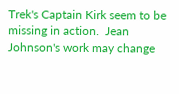Trek's Captain Kirk seem to be missing in action.  Jean Johnson's work may change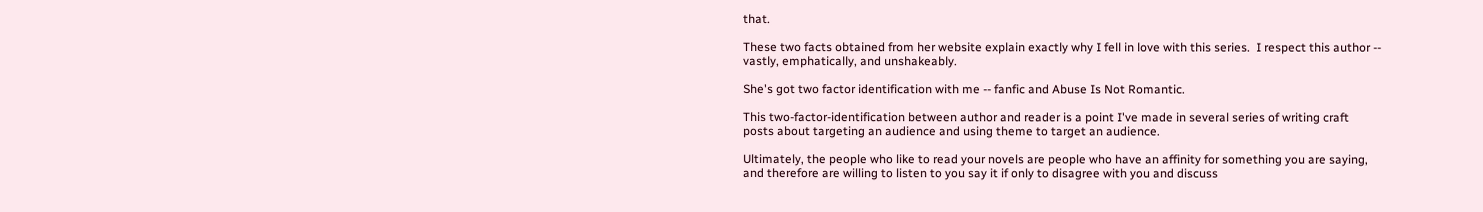that.

These two facts obtained from her website explain exactly why I fell in love with this series.  I respect this author -- vastly, emphatically, and unshakeably.

She's got two factor identification with me -- fanfic and Abuse Is Not Romantic.

This two-factor-identification between author and reader is a point I've made in several series of writing craft posts about targeting an audience and using theme to target an audience.

Ultimately, the people who like to read your novels are people who have an affinity for something you are saying, and therefore are willing to listen to you say it if only to disagree with you and discuss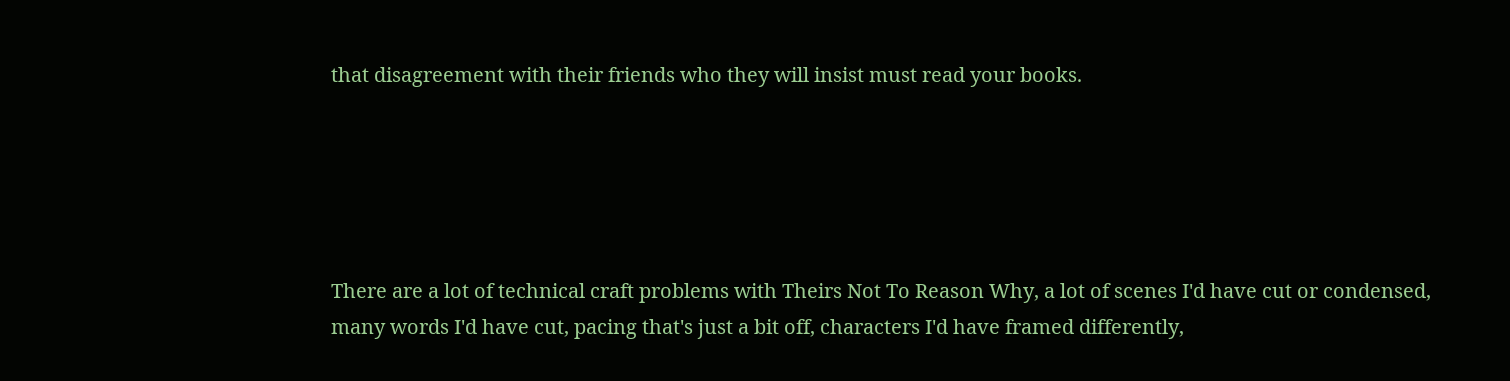that disagreement with their friends who they will insist must read your books.





There are a lot of technical craft problems with Theirs Not To Reason Why, a lot of scenes I'd have cut or condensed, many words I'd have cut, pacing that's just a bit off, characters I'd have framed differently,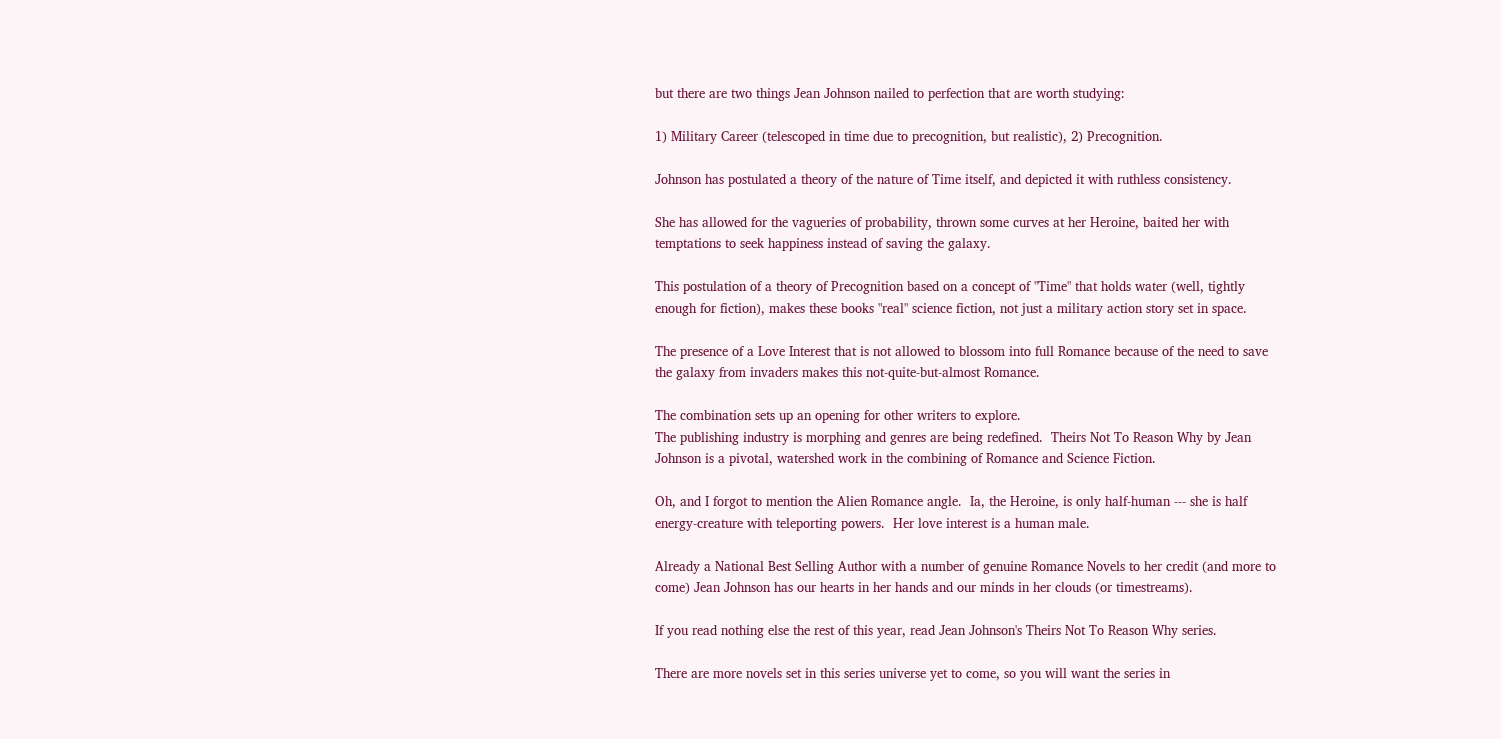but there are two things Jean Johnson nailed to perfection that are worth studying:

1) Military Career (telescoped in time due to precognition, but realistic), 2) Precognition.

Johnson has postulated a theory of the nature of Time itself, and depicted it with ruthless consistency.

She has allowed for the vagueries of probability, thrown some curves at her Heroine, baited her with temptations to seek happiness instead of saving the galaxy.

This postulation of a theory of Precognition based on a concept of "Time" that holds water (well, tightly enough for fiction), makes these books "real" science fiction, not just a military action story set in space.

The presence of a Love Interest that is not allowed to blossom into full Romance because of the need to save the galaxy from invaders makes this not-quite-but-almost Romance.

The combination sets up an opening for other writers to explore.
The publishing industry is morphing and genres are being redefined.  Theirs Not To Reason Why by Jean Johnson is a pivotal, watershed work in the combining of Romance and Science Fiction.

Oh, and I forgot to mention the Alien Romance angle.  Ia, the Heroine, is only half-human --- she is half energy-creature with teleporting powers.  Her love interest is a human male.

Already a National Best Selling Author with a number of genuine Romance Novels to her credit (and more to come) Jean Johnson has our hearts in her hands and our minds in her clouds (or timestreams).

If you read nothing else the rest of this year, read Jean Johnson's Theirs Not To Reason Why series.

There are more novels set in this series universe yet to come, so you will want the series in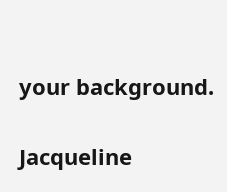your background.

Jacqueline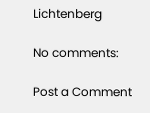Lichtenberg

No comments:

Post a Comment